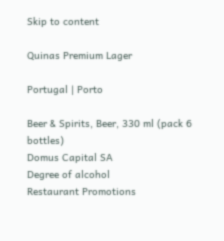Skip to content

Quinas Premium Lager

Portugal | Porto

Beer & Spirits, Beer, 330 ml (pack 6 bottles)
Domus Capital SA
Degree of alcohol
Restaurant Promotions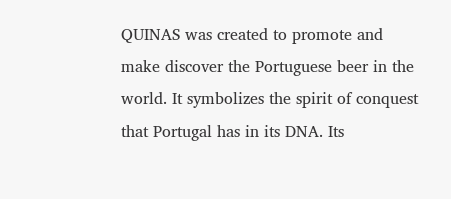QUINAS was created to promote and make discover the Portuguese beer in the world. It symbolizes the spirit of conquest that Portugal has in its DNA. Its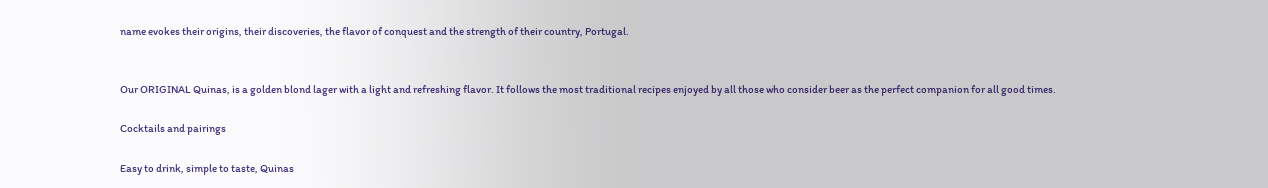name evokes their origins, their discoveries, the flavor of conquest and the strength of their country, Portugal.


Our ORIGINAL Quinas, is a golden blond lager with a light and refreshing flavor. It follows the most traditional recipes enjoyed by all those who consider beer as the perfect companion for all good times.

Cocktails and pairings

Easy to drink, simple to taste, Quinas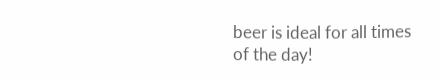beer is ideal for all times of the day!